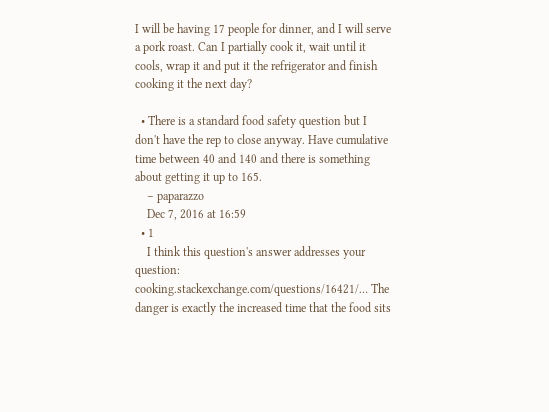I will be having 17 people for dinner, and I will serve a pork roast. Can I partially cook it, wait until it cools, wrap it and put it the refrigerator and finish cooking it the next day?

  • There is a standard food safety question but I don't have the rep to close anyway. Have cumulative time between 40 and 140 and there is something about getting it up to 165.
    – paparazzo
    Dec 7, 2016 at 16:59
  • 1
    I think this question's answer addresses your question: cooking.stackexchange.com/questions/16421/… The danger is exactly the increased time that the food sits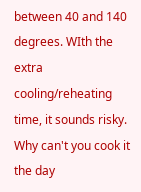between 40 and 140 degrees. WIth the extra cooling/reheating time, it sounds risky. Why can't you cook it the day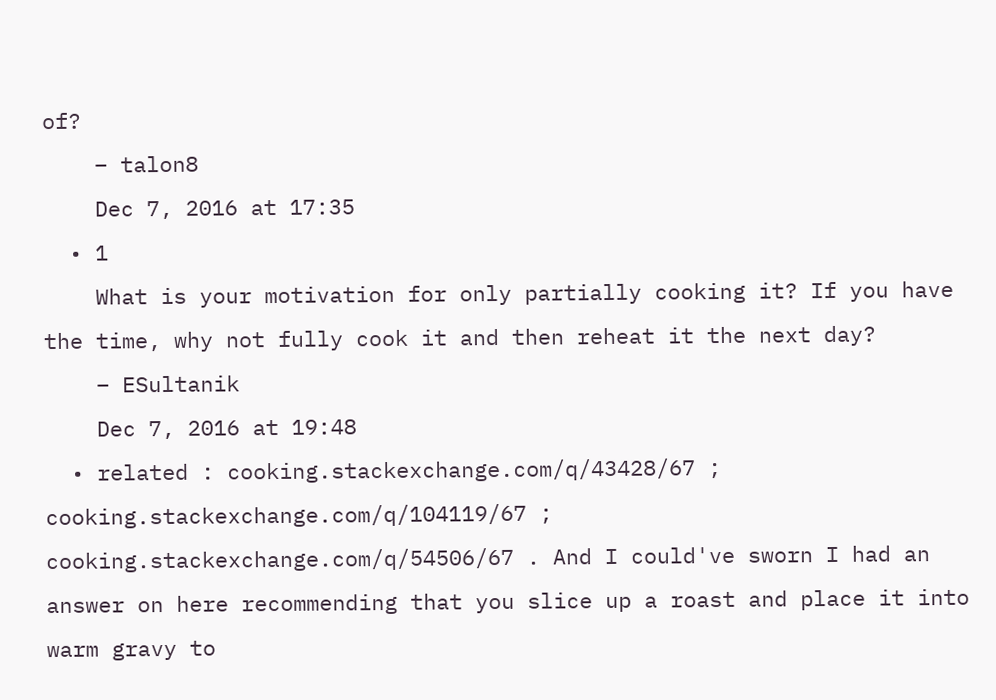of?
    – talon8
    Dec 7, 2016 at 17:35
  • 1
    What is your motivation for only partially cooking it? If you have the time, why not fully cook it and then reheat it the next day?
    – ESultanik
    Dec 7, 2016 at 19:48
  • related : cooking.stackexchange.com/q/43428/67 ; cooking.stackexchange.com/q/104119/67 ; cooking.stackexchange.com/q/54506/67 . And I could've sworn I had an answer on here recommending that you slice up a roast and place it into warm gravy to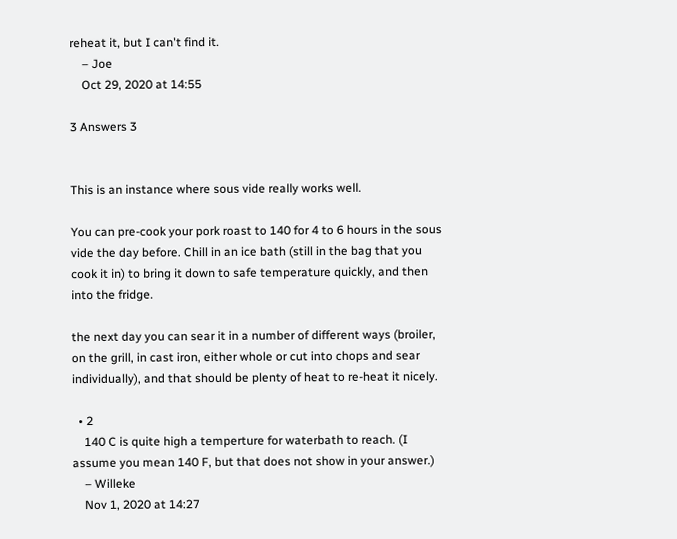reheat it, but I can't find it.
    – Joe
    Oct 29, 2020 at 14:55

3 Answers 3


This is an instance where sous vide really works well.

You can pre-cook your pork roast to 140 for 4 to 6 hours in the sous vide the day before. Chill in an ice bath (still in the bag that you cook it in) to bring it down to safe temperature quickly, and then into the fridge.

the next day you can sear it in a number of different ways (broiler, on the grill, in cast iron, either whole or cut into chops and sear individually), and that should be plenty of heat to re-heat it nicely.

  • 2
    140 C is quite high a temperture for waterbath to reach. (I assume you mean 140 F, but that does not show in your answer.)
    – Willeke
    Nov 1, 2020 at 14:27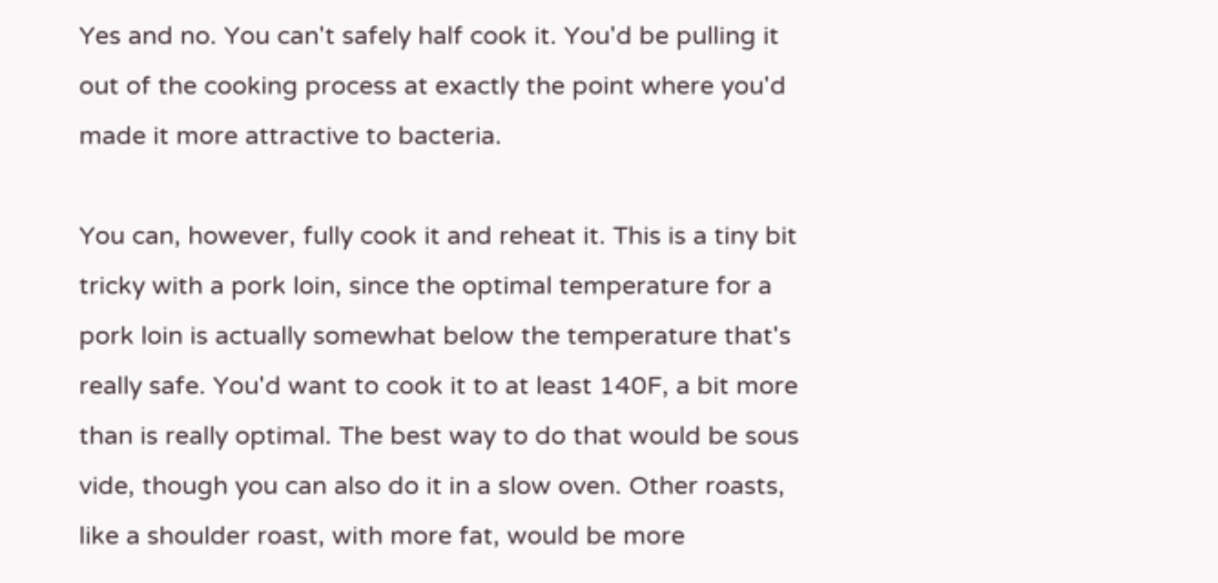Yes and no. You can't safely half cook it. You'd be pulling it out of the cooking process at exactly the point where you'd made it more attractive to bacteria.

You can, however, fully cook it and reheat it. This is a tiny bit tricky with a pork loin, since the optimal temperature for a pork loin is actually somewhat below the temperature that's really safe. You'd want to cook it to at least 140F, a bit more than is really optimal. The best way to do that would be sous vide, though you can also do it in a slow oven. Other roasts, like a shoulder roast, with more fat, would be more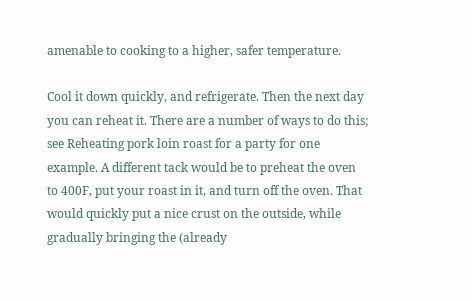amenable to cooking to a higher, safer temperature.

Cool it down quickly, and refrigerate. Then the next day you can reheat it. There are a number of ways to do this; see Reheating pork loin roast for a party for one example. A different tack would be to preheat the oven to 400F, put your roast in it, and turn off the oven. That would quickly put a nice crust on the outside, while gradually bringing the (already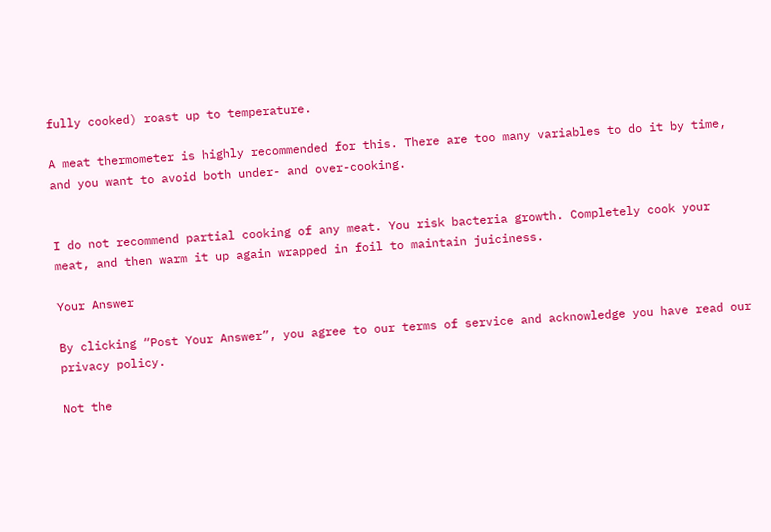fully cooked) roast up to temperature.

A meat thermometer is highly recommended for this. There are too many variables to do it by time, and you want to avoid both under- and over-cooking.


I do not recommend partial cooking of any meat. You risk bacteria growth. Completely cook your meat, and then warm it up again wrapped in foil to maintain juiciness.

Your Answer

By clicking “Post Your Answer”, you agree to our terms of service and acknowledge you have read our privacy policy.

Not the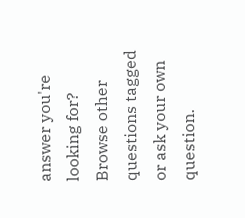answer you're looking for? Browse other questions tagged or ask your own question.